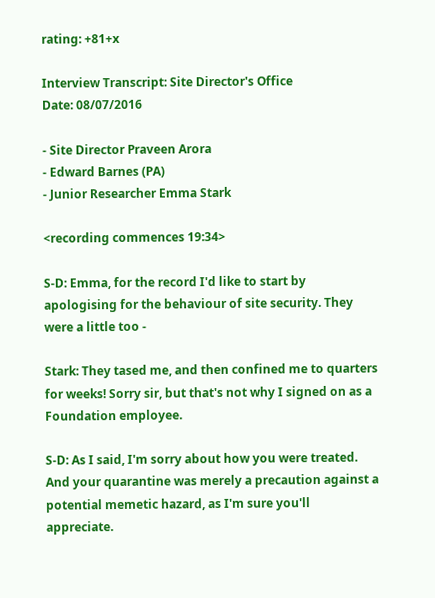rating: +81+x

Interview Transcript: Site Director's Office
Date: 08/07/2016

- Site Director Praveen Arora
- Edward Barnes (PA)
- Junior Researcher Emma Stark

<recording commences 19:34>

S-D: Emma, for the record I'd like to start by apologising for the behaviour of site security. They were a little too -

Stark: They tased me, and then confined me to quarters for weeks! Sorry sir, but that's not why I signed on as a Foundation employee.

S-D: As I said, I'm sorry about how you were treated. And your quarantine was merely a precaution against a potential memetic hazard, as I'm sure you'll appreciate.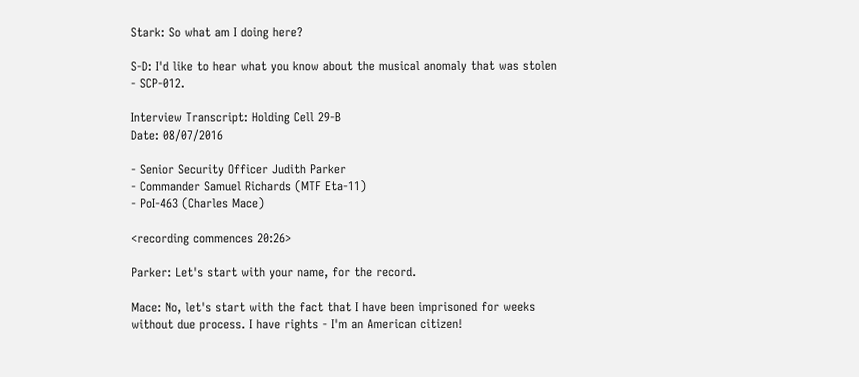Stark: So what am I doing here?

S-D: I'd like to hear what you know about the musical anomaly that was stolen - SCP-012.

Interview Transcript: Holding Cell 29-B
Date: 08/07/2016

- Senior Security Officer Judith Parker
- Commander Samuel Richards (MTF Eta-11)
- PoI-463 (Charles Mace)

<recording commences 20:26>

Parker: Let's start with your name, for the record.

Mace: No, let's start with the fact that I have been imprisoned for weeks without due process. I have rights - I'm an American citizen!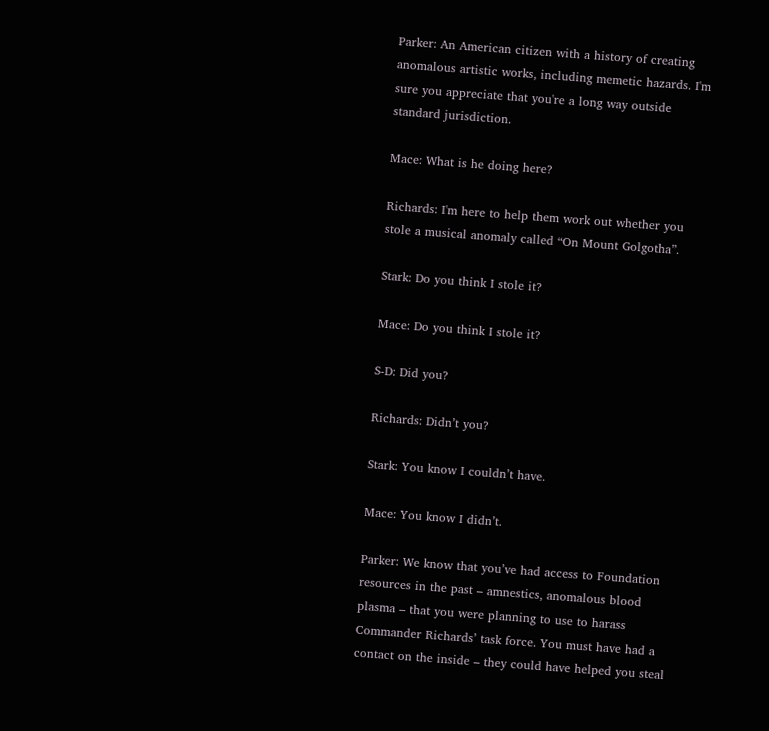Parker: An American citizen with a history of creating anomalous artistic works, including memetic hazards. I'm sure you appreciate that you're a long way outside standard jurisdiction.

Mace: What is he doing here?

Richards: I'm here to help them work out whether you stole a musical anomaly called “On Mount Golgotha”.

Stark: Do you think I stole it?

Mace: Do you think I stole it?

S-D: Did you?

Richards: Didn’t you?

Stark: You know I couldn’t have.

Mace: You know I didn’t.

Parker: We know that you’ve had access to Foundation resources in the past – amnestics, anomalous blood plasma – that you were planning to use to harass Commander Richards’ task force. You must have had a contact on the inside – they could have helped you steal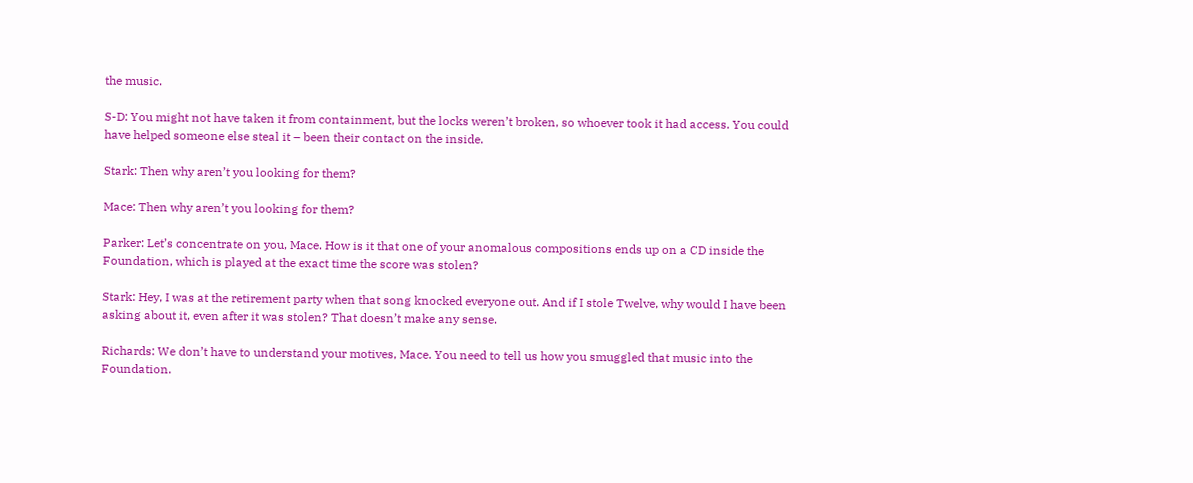the music.

S-D: You might not have taken it from containment, but the locks weren’t broken, so whoever took it had access. You could have helped someone else steal it – been their contact on the inside.

Stark: Then why aren’t you looking for them?

Mace: Then why aren’t you looking for them?

Parker: Let’s concentrate on you, Mace. How is it that one of your anomalous compositions ends up on a CD inside the Foundation, which is played at the exact time the score was stolen?

Stark: Hey, I was at the retirement party when that song knocked everyone out. And if I stole Twelve, why would I have been asking about it, even after it was stolen? That doesn’t make any sense.

Richards: We don’t have to understand your motives, Mace. You need to tell us how you smuggled that music into the Foundation.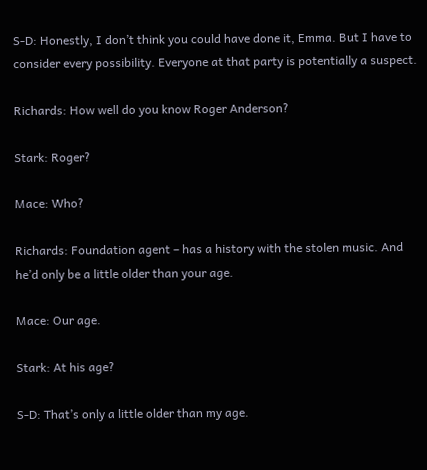S-D: Honestly, I don’t think you could have done it, Emma. But I have to consider every possibility. Everyone at that party is potentially a suspect.

Richards: How well do you know Roger Anderson?

Stark: Roger?

Mace: Who?

Richards: Foundation agent – has a history with the stolen music. And he’d only be a little older than your age.

Mace: Our age.

Stark: At his age?

S-D: That’s only a little older than my age.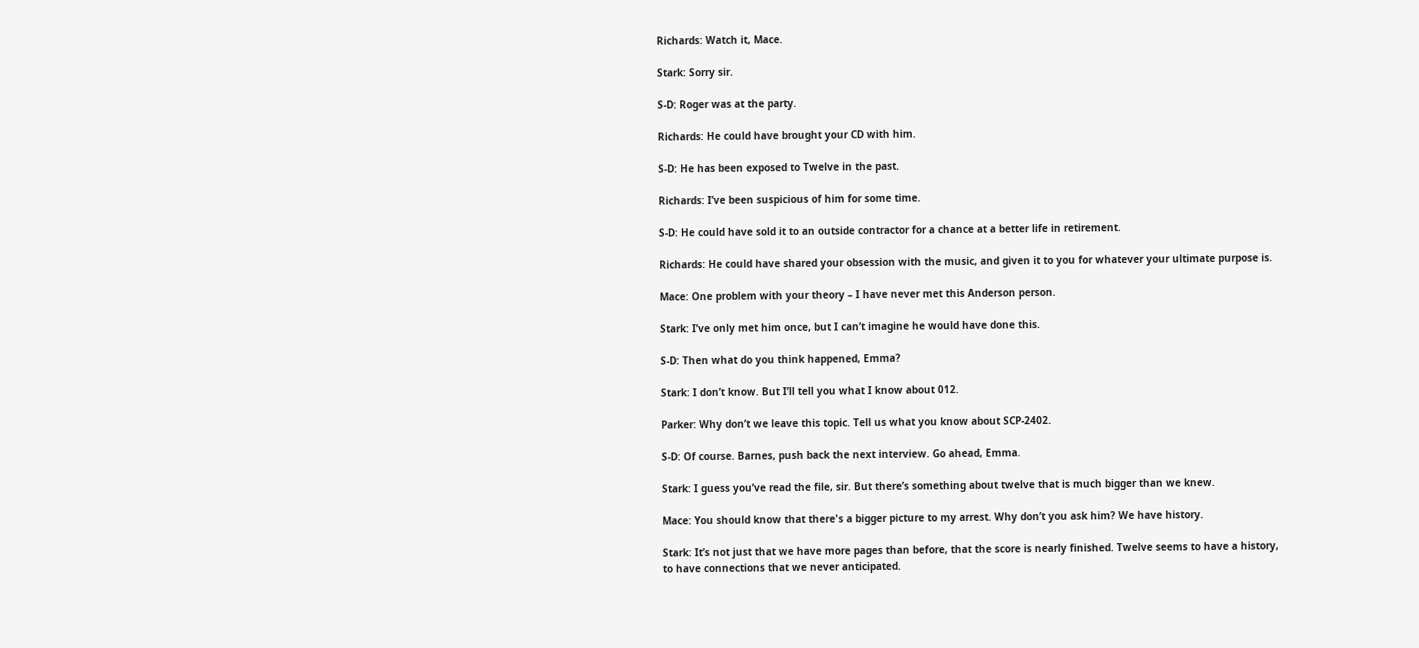Richards: Watch it, Mace.

Stark: Sorry sir.

S-D: Roger was at the party.

Richards: He could have brought your CD with him.

S-D: He has been exposed to Twelve in the past.

Richards: I’ve been suspicious of him for some time.

S-D: He could have sold it to an outside contractor for a chance at a better life in retirement.

Richards: He could have shared your obsession with the music, and given it to you for whatever your ultimate purpose is.

Mace: One problem with your theory – I have never met this Anderson person.

Stark: I’ve only met him once, but I can’t imagine he would have done this.

S-D: Then what do you think happened, Emma?

Stark: I don’t know. But I’ll tell you what I know about 012.

Parker: Why don’t we leave this topic. Tell us what you know about SCP-2402.

S-D: Of course. Barnes, push back the next interview. Go ahead, Emma.

Stark: I guess you’ve read the file, sir. But there’s something about twelve that is much bigger than we knew.

Mace: You should know that there's a bigger picture to my arrest. Why don’t you ask him? We have history.

Stark: It’s not just that we have more pages than before, that the score is nearly finished. Twelve seems to have a history, to have connections that we never anticipated.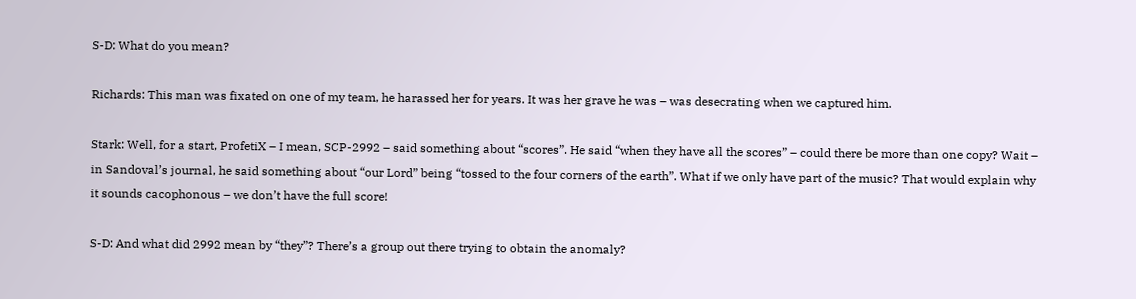S-D: What do you mean?

Richards: This man was fixated on one of my team, he harassed her for years. It was her grave he was – was desecrating when we captured him.

Stark: Well, for a start, ProfetiX – I mean, SCP-2992 – said something about “scores”. He said “when they have all the scores” – could there be more than one copy? Wait – in Sandoval’s journal, he said something about “our Lord” being “tossed to the four corners of the earth”. What if we only have part of the music? That would explain why it sounds cacophonous – we don’t have the full score!

S-D: And what did 2992 mean by “they”? There’s a group out there trying to obtain the anomaly?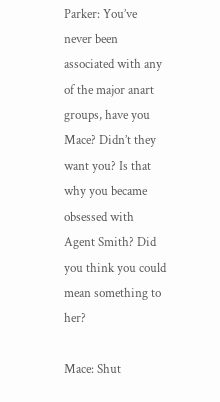Parker: You’ve never been associated with any of the major anart groups, have you Mace? Didn’t they want you? Is that why you became obsessed with Agent Smith? Did you think you could mean something to her?

Mace: Shut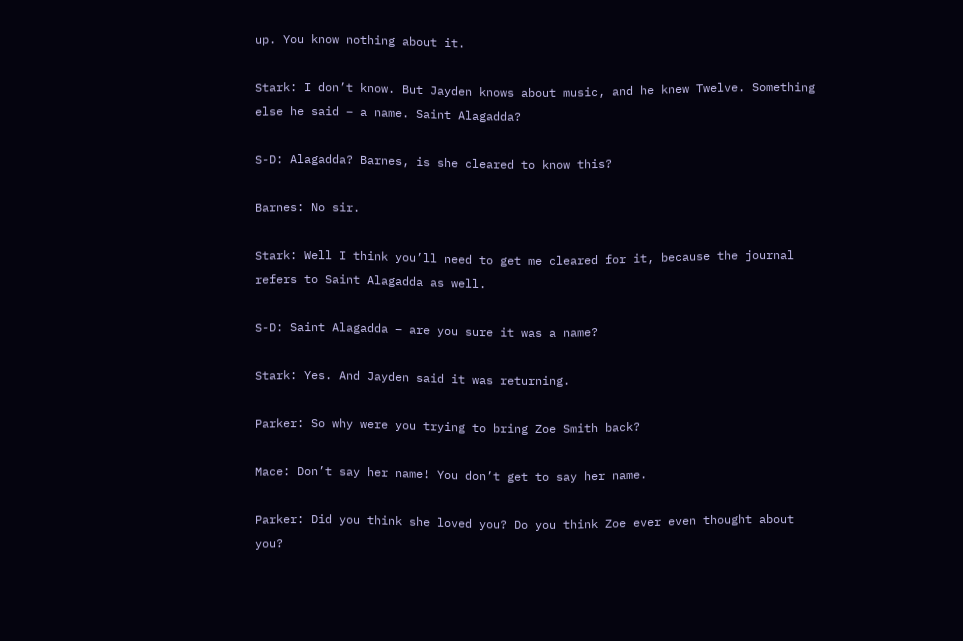up. You know nothing about it.

Stark: I don’t know. But Jayden knows about music, and he knew Twelve. Something else he said – a name. Saint Alagadda?

S-D: Alagadda? Barnes, is she cleared to know this?

Barnes: No sir.

Stark: Well I think you’ll need to get me cleared for it, because the journal refers to Saint Alagadda as well.

S-D: Saint Alagadda – are you sure it was a name?

Stark: Yes. And Jayden said it was returning.

Parker: So why were you trying to bring Zoe Smith back?

Mace: Don’t say her name! You don’t get to say her name.

Parker: Did you think she loved you? Do you think Zoe ever even thought about you?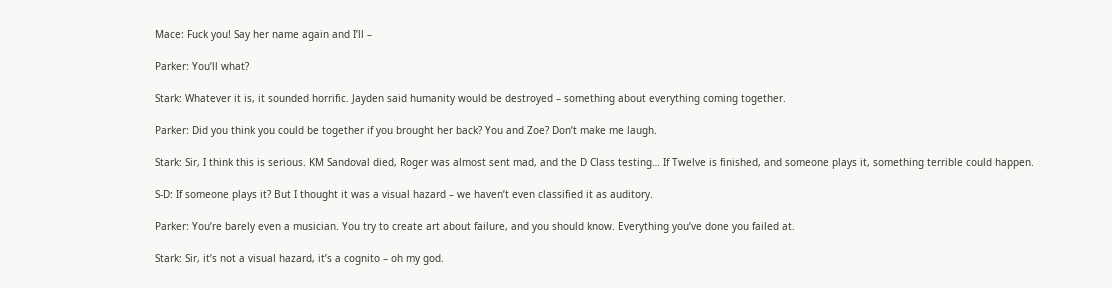Mace: Fuck you! Say her name again and I’ll –

Parker: You’ll what?

Stark: Whatever it is, it sounded horrific. Jayden said humanity would be destroyed – something about everything coming together.

Parker: Did you think you could be together if you brought her back? You and Zoe? Don’t make me laugh.

Stark: Sir, I think this is serious. KM Sandoval died, Roger was almost sent mad, and the D Class testing… If Twelve is finished, and someone plays it, something terrible could happen.

S-D: If someone plays it? But I thought it was a visual hazard – we haven’t even classified it as auditory.

Parker: You’re barely even a musician. You try to create art about failure, and you should know. Everything you’ve done you failed at.

Stark: Sir, it’s not a visual hazard, it’s a cognito – oh my god.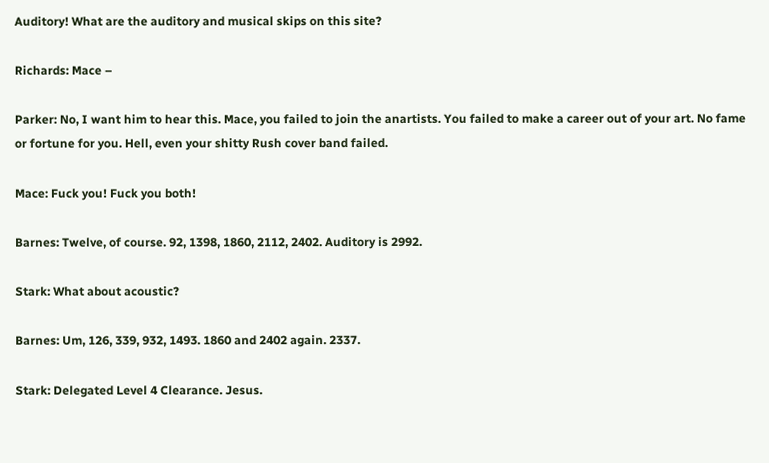Auditory! What are the auditory and musical skips on this site?

Richards: Mace –

Parker: No, I want him to hear this. Mace, you failed to join the anartists. You failed to make a career out of your art. No fame or fortune for you. Hell, even your shitty Rush cover band failed.

Mace: Fuck you! Fuck you both!

Barnes: Twelve, of course. 92, 1398, 1860, 2112, 2402. Auditory is 2992.

Stark: What about acoustic?

Barnes: Um, 126, 339, 932, 1493. 1860 and 2402 again. 2337.

Stark: Delegated Level 4 Clearance. Jesus.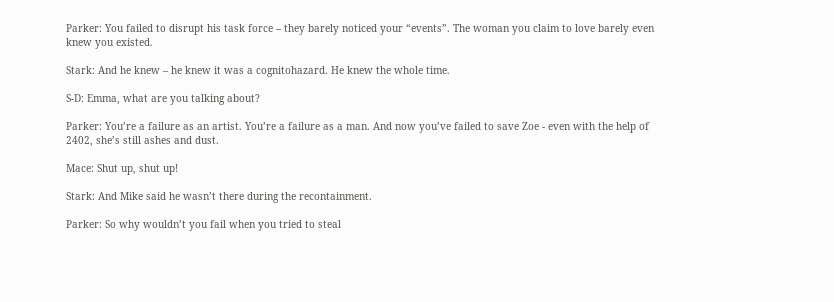Parker: You failed to disrupt his task force – they barely noticed your “events”. The woman you claim to love barely even knew you existed.

Stark: And he knew – he knew it was a cognitohazard. He knew the whole time.

S-D: Emma, what are you talking about?

Parker: You’re a failure as an artist. You’re a failure as a man. And now you’ve failed to save Zoe - even with the help of 2402, she’s still ashes and dust.

Mace: Shut up, shut up!

Stark: And Mike said he wasn’t there during the recontainment.

Parker: So why wouldn’t you fail when you tried to steal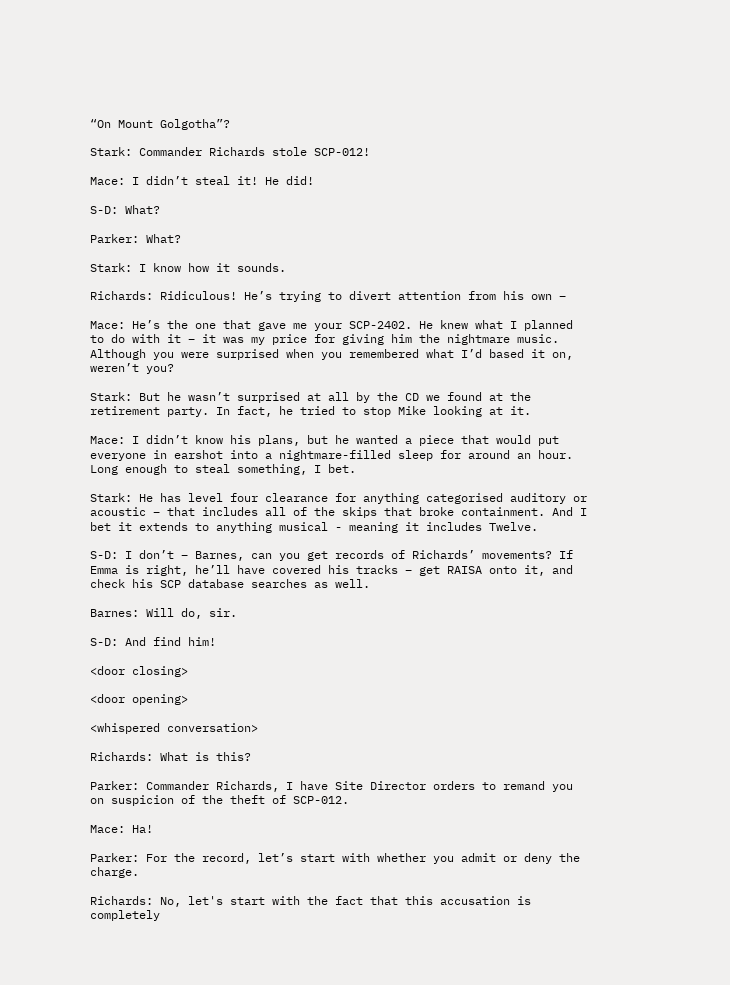“On Mount Golgotha”?

Stark: Commander Richards stole SCP-012!

Mace: I didn’t steal it! He did!

S-D: What?

Parker: What?

Stark: I know how it sounds.

Richards: Ridiculous! He’s trying to divert attention from his own –

Mace: He’s the one that gave me your SCP-2402. He knew what I planned to do with it – it was my price for giving him the nightmare music. Although you were surprised when you remembered what I’d based it on, weren’t you?

Stark: But he wasn’t surprised at all by the CD we found at the retirement party. In fact, he tried to stop Mike looking at it.

Mace: I didn’t know his plans, but he wanted a piece that would put everyone in earshot into a nightmare-filled sleep for around an hour. Long enough to steal something, I bet.

Stark: He has level four clearance for anything categorised auditory or acoustic – that includes all of the skips that broke containment. And I bet it extends to anything musical - meaning it includes Twelve.

S-D: I don’t – Barnes, can you get records of Richards’ movements? If Emma is right, he’ll have covered his tracks – get RAISA onto it, and check his SCP database searches as well.

Barnes: Will do, sir.

S-D: And find him!

<door closing>

<door opening>

<whispered conversation>

Richards: What is this?

Parker: Commander Richards, I have Site Director orders to remand you on suspicion of the theft of SCP-012.

Mace: Ha!

Parker: For the record, let’s start with whether you admit or deny the charge.

Richards: No, let's start with the fact that this accusation is completely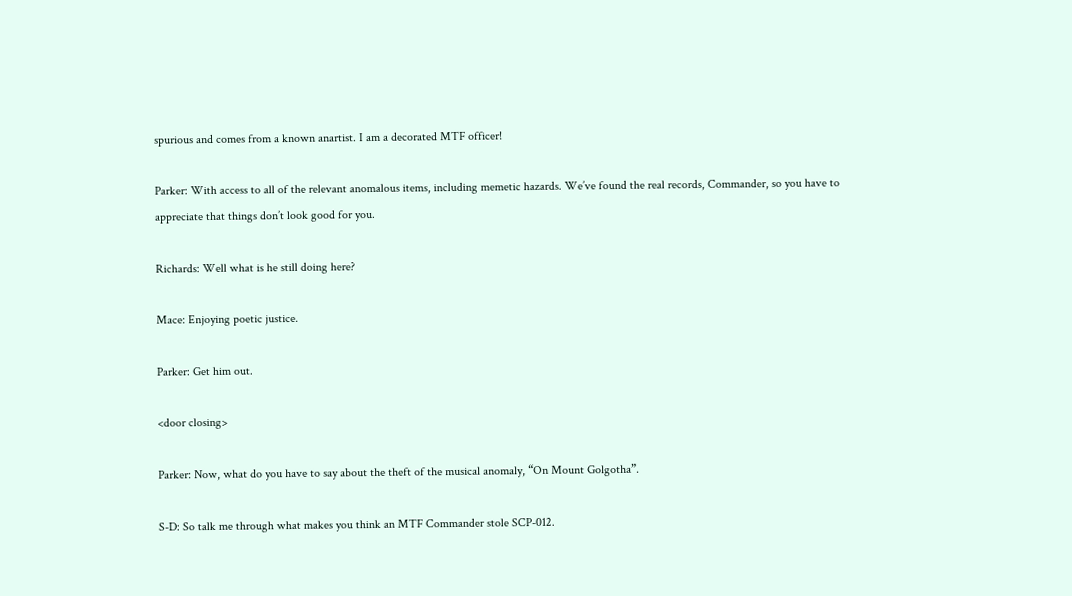spurious and comes from a known anartist. I am a decorated MTF officer!

Parker: With access to all of the relevant anomalous items, including memetic hazards. We’ve found the real records, Commander, so you have to appreciate that things don’t look good for you.

Richards: Well what is he still doing here?

Mace: Enjoying poetic justice.

Parker: Get him out.

<door closing>

Parker: Now, what do you have to say about the theft of the musical anomaly, “On Mount Golgotha”.

S-D: So talk me through what makes you think an MTF Commander stole SCP-012.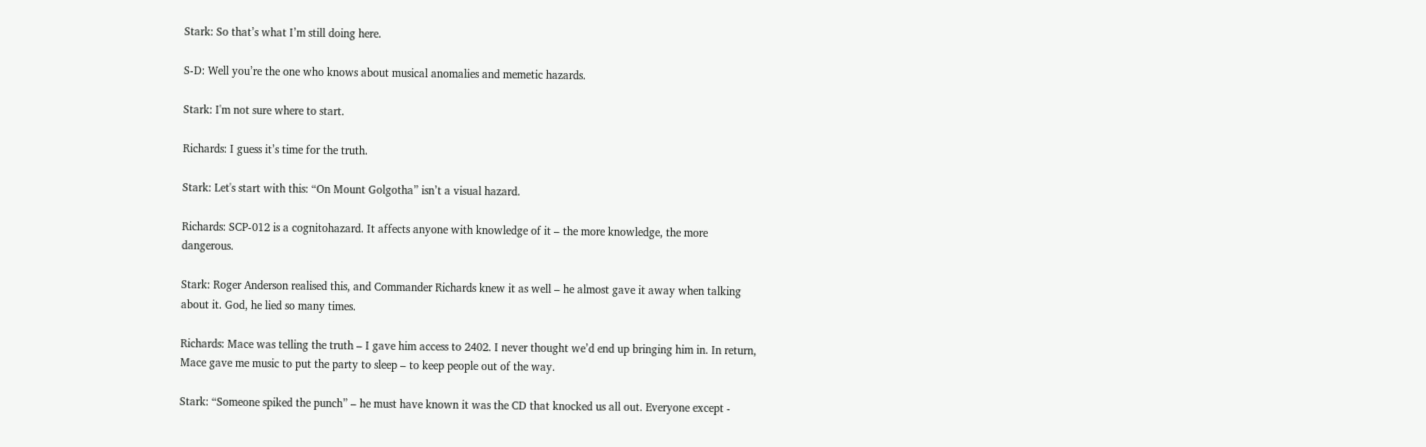Stark: So that’s what I’m still doing here.

S-D: Well you’re the one who knows about musical anomalies and memetic hazards.

Stark: I'm not sure where to start.

Richards: I guess it’s time for the truth.

Stark: Let's start with this: “On Mount Golgotha” isn’t a visual hazard.

Richards: SCP-012 is a cognitohazard. It affects anyone with knowledge of it – the more knowledge, the more dangerous.

Stark: Roger Anderson realised this, and Commander Richards knew it as well – he almost gave it away when talking about it. God, he lied so many times.

Richards: Mace was telling the truth – I gave him access to 2402. I never thought we’d end up bringing him in. In return, Mace gave me music to put the party to sleep – to keep people out of the way.

Stark: “Someone spiked the punch” – he must have known it was the CD that knocked us all out. Everyone except -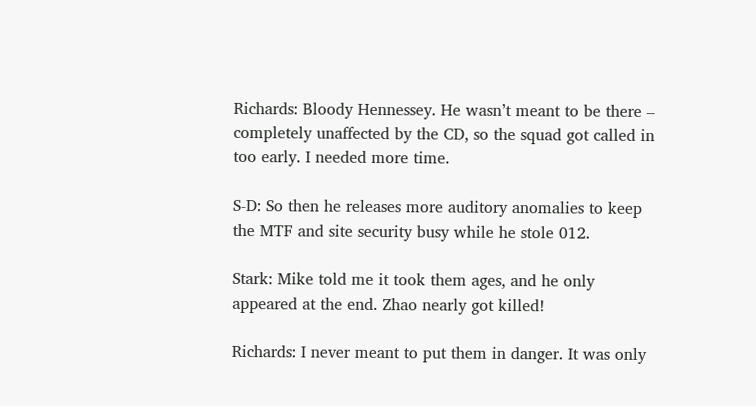Richards: Bloody Hennessey. He wasn’t meant to be there – completely unaffected by the CD, so the squad got called in too early. I needed more time.

S-D: So then he releases more auditory anomalies to keep the MTF and site security busy while he stole 012.

Stark: Mike told me it took them ages, and he only appeared at the end. Zhao nearly got killed!

Richards: I never meant to put them in danger. It was only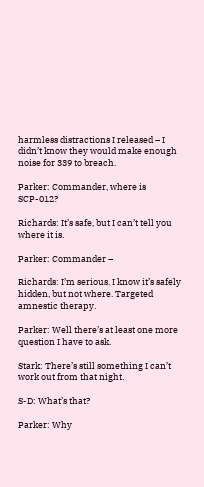harmless distractions I released – I didn’t know they would make enough noise for 339 to breach.

Parker: Commander, where is SCP-012?

Richards: It’s safe, but I can’t tell you where it is.

Parker: Commander –

Richards: I’m serious. I know it’s safely hidden, but not where. Targeted amnestic therapy.

Parker: Well there’s at least one more question I have to ask.

Stark: There’s still something I can’t work out from that night.

S-D: What’s that?

Parker: Why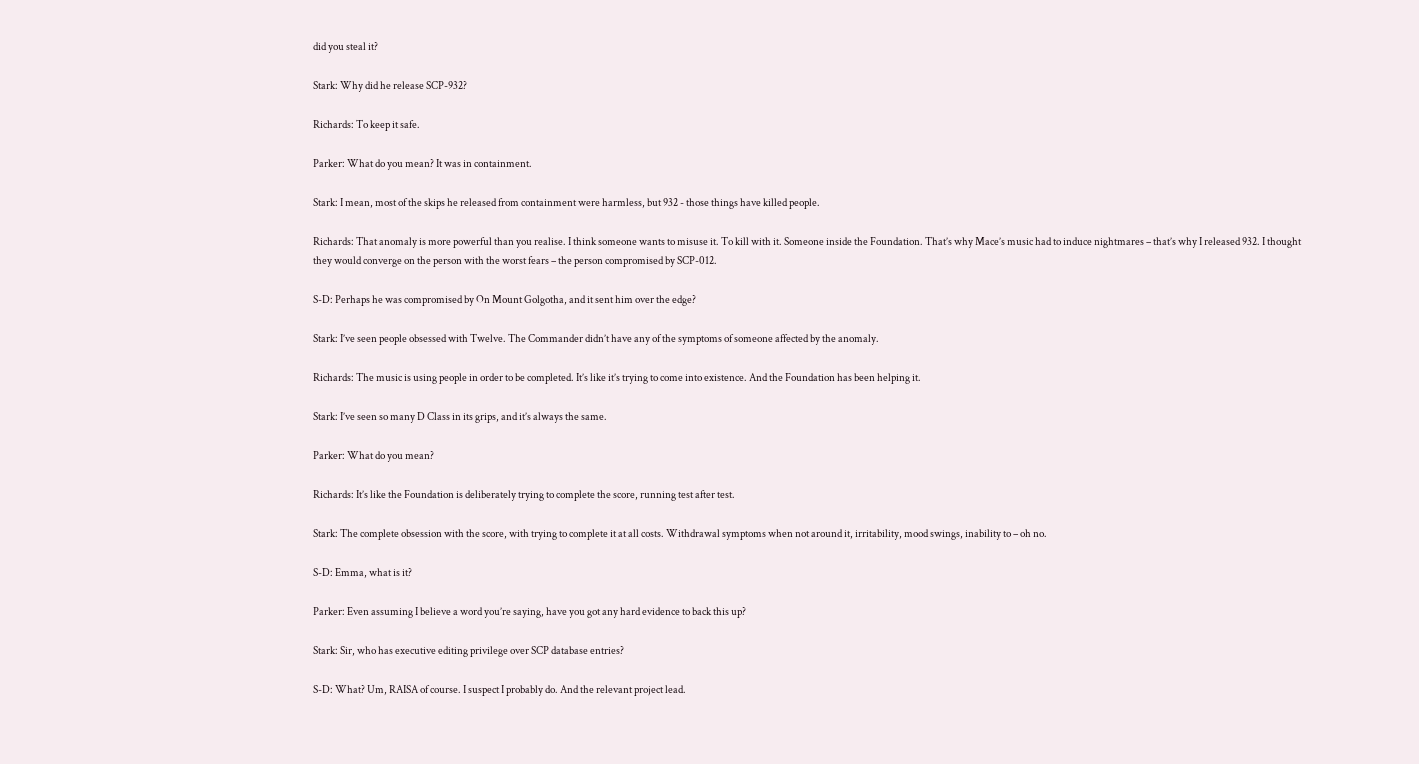did you steal it?

Stark: Why did he release SCP-932?

Richards: To keep it safe.

Parker: What do you mean? It was in containment.

Stark: I mean, most of the skips he released from containment were harmless, but 932 - those things have killed people.

Richards: That anomaly is more powerful than you realise. I think someone wants to misuse it. To kill with it. Someone inside the Foundation. That’s why Mace’s music had to induce nightmares – that’s why I released 932. I thought they would converge on the person with the worst fears – the person compromised by SCP-012.

S-D: Perhaps he was compromised by On Mount Golgotha, and it sent him over the edge?

Stark: I’ve seen people obsessed with Twelve. The Commander didn’t have any of the symptoms of someone affected by the anomaly.

Richards: The music is using people in order to be completed. It’s like it’s trying to come into existence. And the Foundation has been helping it.

Stark: I’ve seen so many D Class in its grips, and it’s always the same.

Parker: What do you mean?

Richards: It’s like the Foundation is deliberately trying to complete the score, running test after test.

Stark: The complete obsession with the score, with trying to complete it at all costs. Withdrawal symptoms when not around it, irritability, mood swings, inability to – oh no.

S-D: Emma, what is it?

Parker: Even assuming I believe a word you’re saying, have you got any hard evidence to back this up?

Stark: Sir, who has executive editing privilege over SCP database entries?

S-D: What? Um, RAISA of course. I suspect I probably do. And the relevant project lead.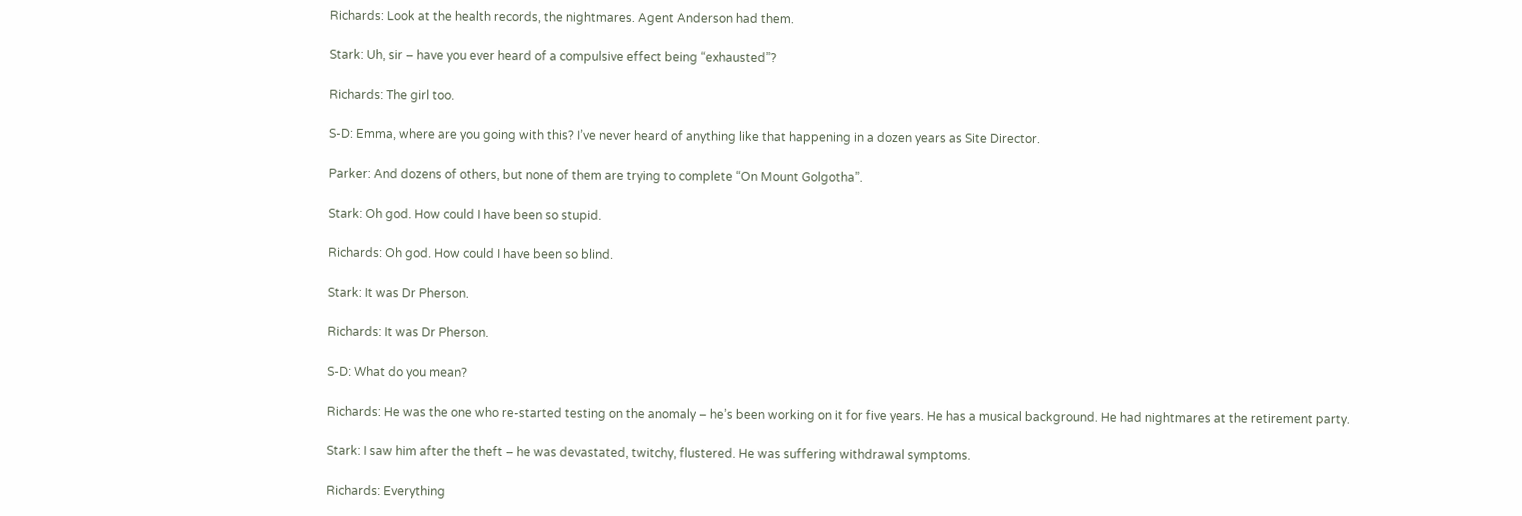Richards: Look at the health records, the nightmares. Agent Anderson had them.

Stark: Uh, sir – have you ever heard of a compulsive effect being “exhausted”?

Richards: The girl too.

S-D: Emma, where are you going with this? I’ve never heard of anything like that happening in a dozen years as Site Director.

Parker: And dozens of others, but none of them are trying to complete “On Mount Golgotha”.

Stark: Oh god. How could I have been so stupid.

Richards: Oh god. How could I have been so blind.

Stark: It was Dr Pherson.

Richards: It was Dr Pherson.

S-D: What do you mean?

Richards: He was the one who re-started testing on the anomaly – he’s been working on it for five years. He has a musical background. He had nightmares at the retirement party.

Stark: I saw him after the theft – he was devastated, twitchy, flustered. He was suffering withdrawal symptoms.

Richards: Everything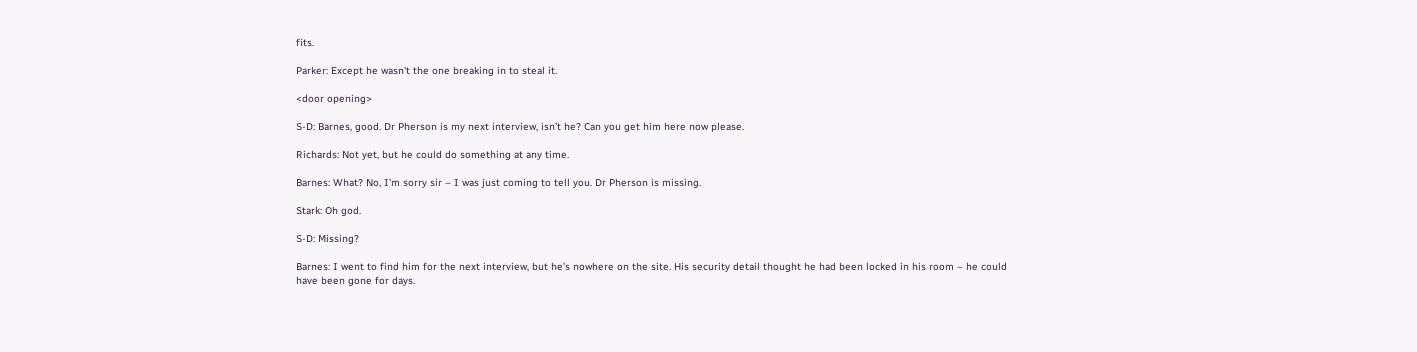fits.

Parker: Except he wasn't the one breaking in to steal it.

<door opening>

S-D: Barnes, good. Dr Pherson is my next interview, isn’t he? Can you get him here now please.

Richards: Not yet, but he could do something at any time.

Barnes: What? No, I’m sorry sir – I was just coming to tell you. Dr Pherson is missing.

Stark: Oh god.

S-D: Missing?

Barnes: I went to find him for the next interview, but he’s nowhere on the site. His security detail thought he had been locked in his room – he could have been gone for days.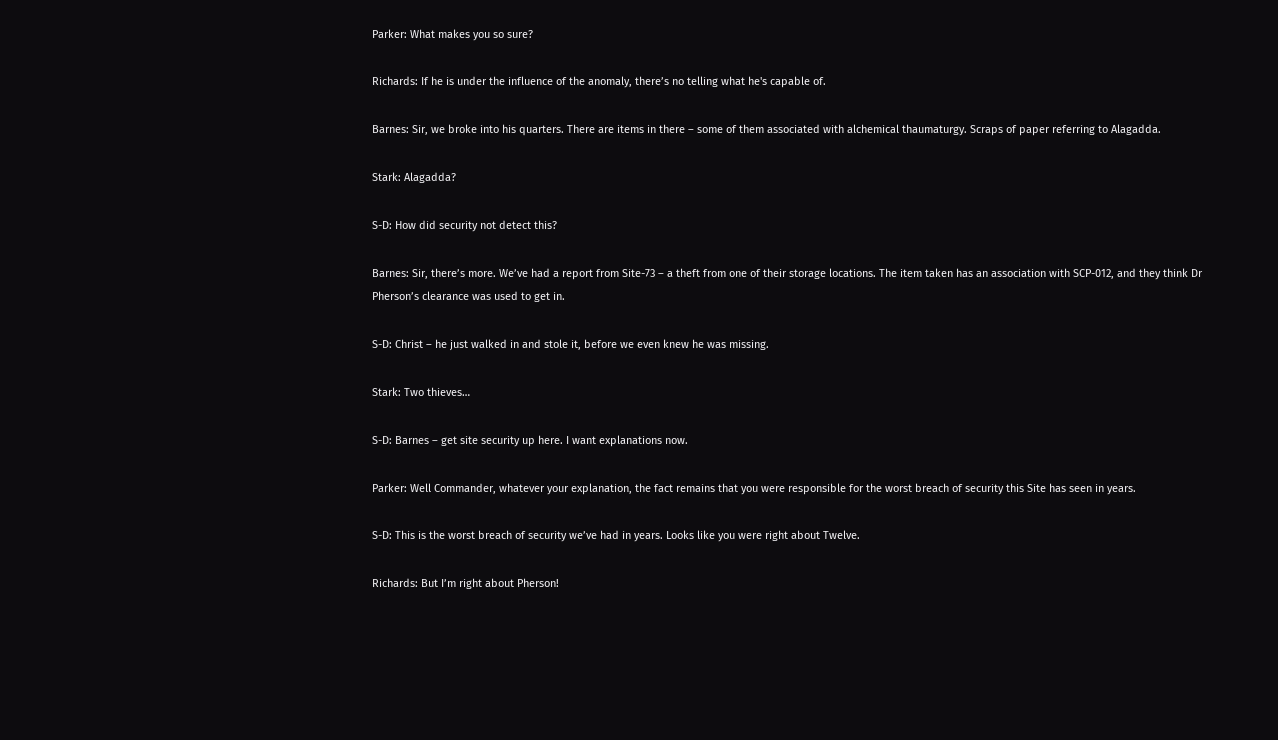Parker: What makes you so sure?

Richards: If he is under the influence of the anomaly, there’s no telling what he's capable of.

Barnes: Sir, we broke into his quarters. There are items in there – some of them associated with alchemical thaumaturgy. Scraps of paper referring to Alagadda.

Stark: Alagadda?

S-D: How did security not detect this?

Barnes: Sir, there’s more. We’ve had a report from Site-73 – a theft from one of their storage locations. The item taken has an association with SCP-012, and they think Dr Pherson’s clearance was used to get in.

S-D: Christ – he just walked in and stole it, before we even knew he was missing.

Stark: Two thieves…

S-D: Barnes – get site security up here. I want explanations now.

Parker: Well Commander, whatever your explanation, the fact remains that you were responsible for the worst breach of security this Site has seen in years.

S-D: This is the worst breach of security we’ve had in years. Looks like you were right about Twelve.

Richards: But I’m right about Pherson!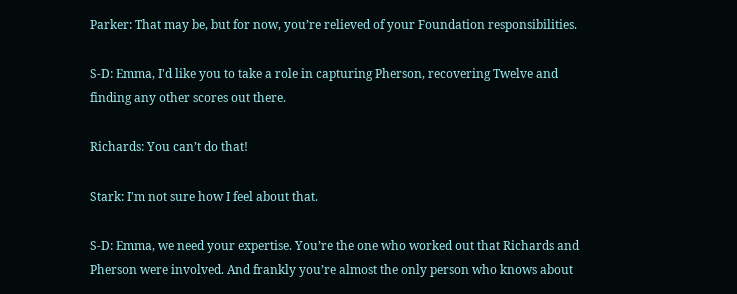Parker: That may be, but for now, you’re relieved of your Foundation responsibilities.

S-D: Emma, I'd like you to take a role in capturing Pherson, recovering Twelve and finding any other scores out there.

Richards: You can’t do that!

Stark: I'm not sure how I feel about that.

S-D: Emma, we need your expertise. You’re the one who worked out that Richards and Pherson were involved. And frankly you’re almost the only person who knows about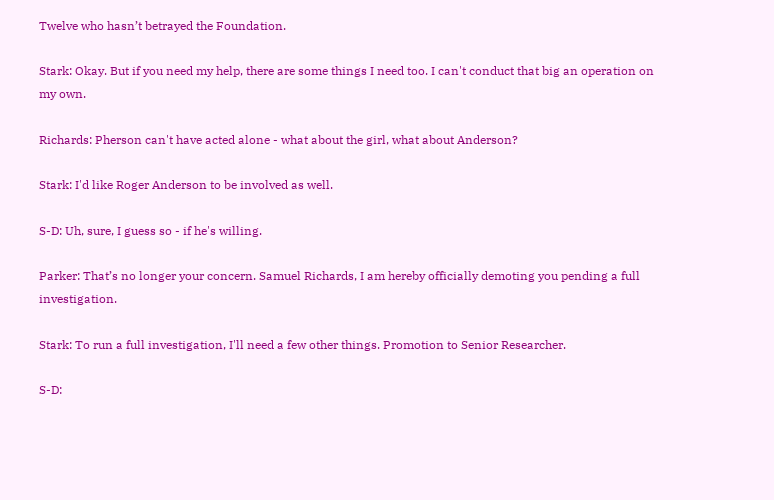Twelve who hasn’t betrayed the Foundation.

Stark: Okay. But if you need my help, there are some things I need too. I can't conduct that big an operation on my own.

Richards: Pherson can't have acted alone - what about the girl, what about Anderson?

Stark: I'd like Roger Anderson to be involved as well.

S-D: Uh, sure, I guess so - if he's willing.

Parker: That’s no longer your concern. Samuel Richards, I am hereby officially demoting you pending a full investigation.

Stark: To run a full investigation, I'll need a few other things. Promotion to Senior Researcher.

S-D: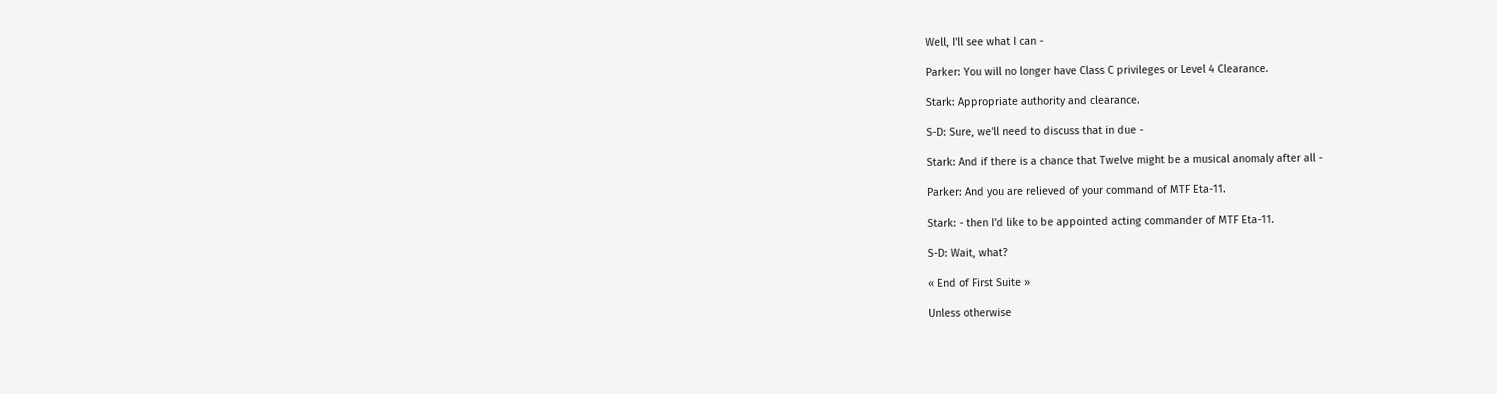Well, I'll see what I can -

Parker: You will no longer have Class C privileges or Level 4 Clearance.

Stark: Appropriate authority and clearance.

S-D: Sure, we'll need to discuss that in due -

Stark: And if there is a chance that Twelve might be a musical anomaly after all -

Parker: And you are relieved of your command of MTF Eta-11.

Stark: - then I'd like to be appointed acting commander of MTF Eta-11.

S-D: Wait, what?

« End of First Suite »

Unless otherwise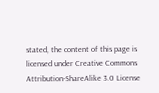stated, the content of this page is licensed under Creative Commons Attribution-ShareAlike 3.0 License